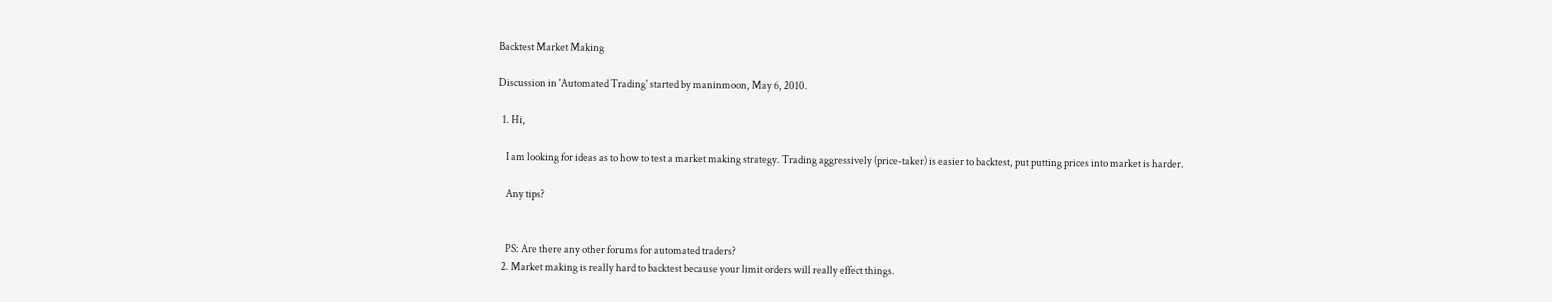Backtest Market Making

Discussion in 'Automated Trading' started by maninmoon, May 6, 2010.

  1. Hi,

    I am looking for ideas as to how to test a market making strategy. Trading aggressively (price-taker) is easier to backtest, put putting prices into market is harder.

    Any tips?


    PS: Are there any other forums for automated traders?
  2. Market making is really hard to backtest because your limit orders will really effect things.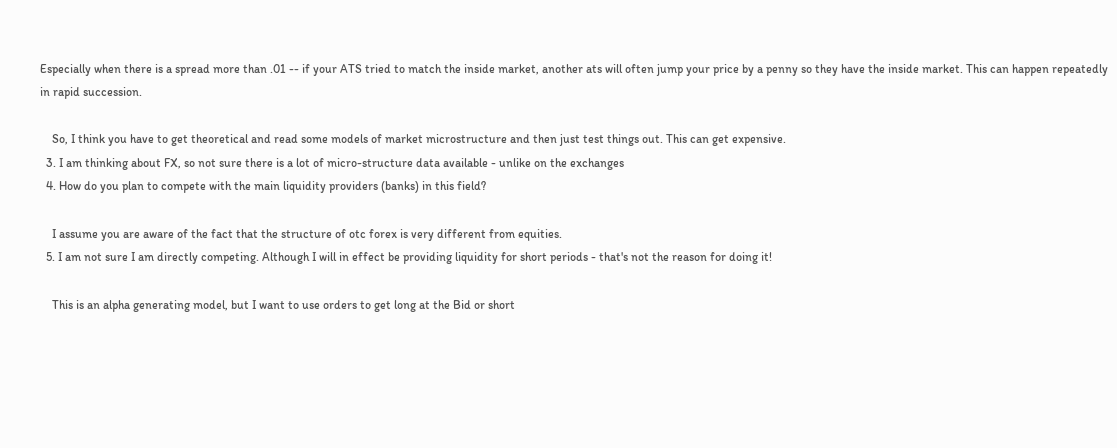Especially when there is a spread more than .01 -- if your ATS tried to match the inside market, another ats will often jump your price by a penny so they have the inside market. This can happen repeatedly in rapid succession.

    So, I think you have to get theoretical and read some models of market microstructure and then just test things out. This can get expensive.
  3. I am thinking about FX, so not sure there is a lot of micro-structure data available - unlike on the exchanges
  4. How do you plan to compete with the main liquidity providers (banks) in this field?

    I assume you are aware of the fact that the structure of otc forex is very different from equities.
  5. I am not sure I am directly competing. Although I will in effect be providing liquidity for short periods - that's not the reason for doing it!

    This is an alpha generating model, but I want to use orders to get long at the Bid or short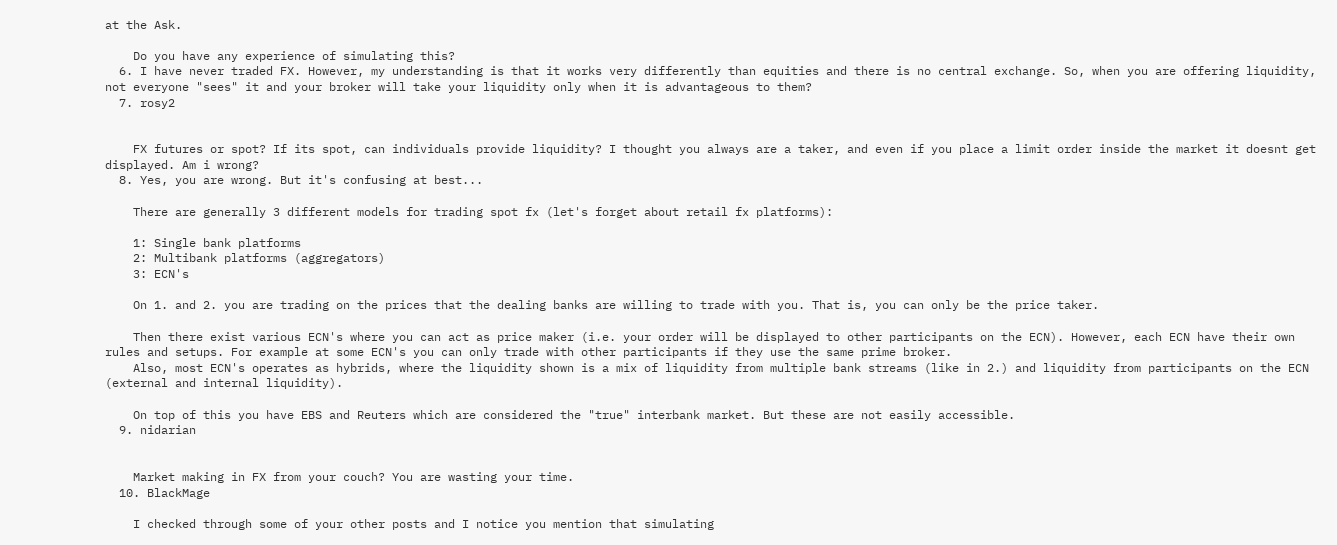at the Ask.

    Do you have any experience of simulating this?
  6. I have never traded FX. However, my understanding is that it works very differently than equities and there is no central exchange. So, when you are offering liquidity, not everyone "sees" it and your broker will take your liquidity only when it is advantageous to them?
  7. rosy2


    FX futures or spot? If its spot, can individuals provide liquidity? I thought you always are a taker, and even if you place a limit order inside the market it doesnt get displayed. Am i wrong?
  8. Yes, you are wrong. But it's confusing at best...

    There are generally 3 different models for trading spot fx (let's forget about retail fx platforms):

    1: Single bank platforms
    2: Multibank platforms (aggregators)
    3: ECN's

    On 1. and 2. you are trading on the prices that the dealing banks are willing to trade with you. That is, you can only be the price taker.

    Then there exist various ECN's where you can act as price maker (i.e. your order will be displayed to other participants on the ECN). However, each ECN have their own rules and setups. For example at some ECN's you can only trade with other participants if they use the same prime broker.
    Also, most ECN's operates as hybrids, where the liquidity shown is a mix of liquidity from multiple bank streams (like in 2.) and liquidity from participants on the ECN (external and internal liquidity).

    On top of this you have EBS and Reuters which are considered the "true" interbank market. But these are not easily accessible.
  9. nidarian


    Market making in FX from your couch? You are wasting your time.
  10. BlackMage

    I checked through some of your other posts and I notice you mention that simulating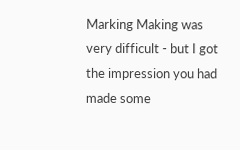Marking Making was very difficult - but I got the impression you had made some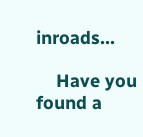inroads...

    Have you found a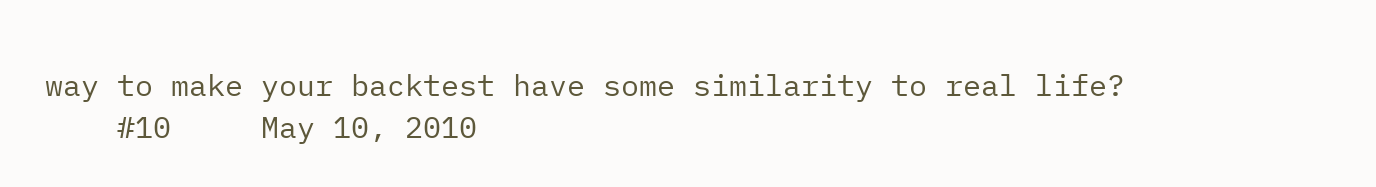way to make your backtest have some similarity to real life?
    #10     May 10, 2010